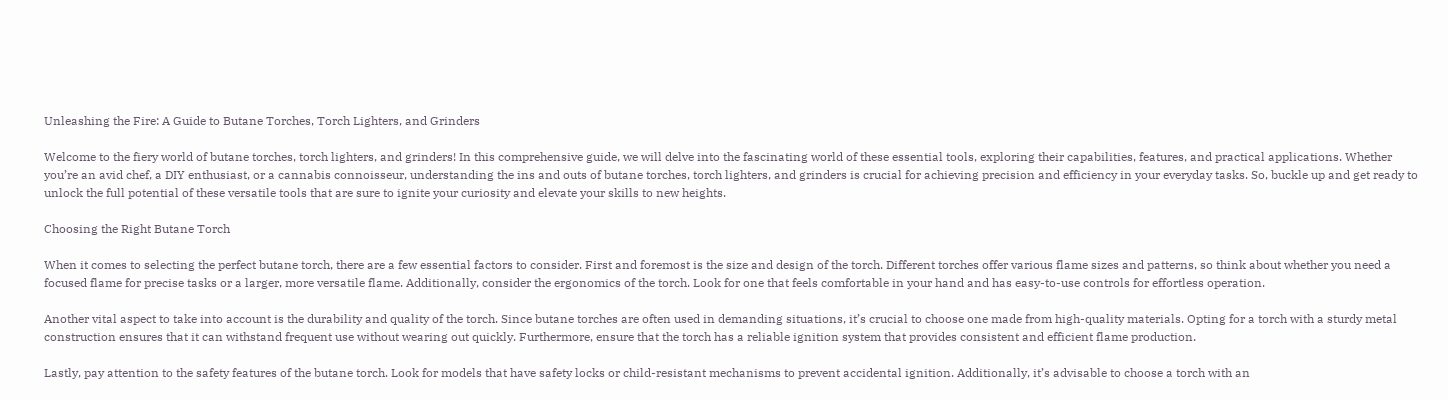Unleashing the Fire: A Guide to Butane Torches, Torch Lighters, and Grinders

Welcome to the fiery world of butane torches, torch lighters, and grinders! In this comprehensive guide, we will delve into the fascinating world of these essential tools, exploring their capabilities, features, and practical applications. Whether you’re an avid chef, a DIY enthusiast, or a cannabis connoisseur, understanding the ins and outs of butane torches, torch lighters, and grinders is crucial for achieving precision and efficiency in your everyday tasks. So, buckle up and get ready to unlock the full potential of these versatile tools that are sure to ignite your curiosity and elevate your skills to new heights.

Choosing the Right Butane Torch

When it comes to selecting the perfect butane torch, there are a few essential factors to consider. First and foremost is the size and design of the torch. Different torches offer various flame sizes and patterns, so think about whether you need a focused flame for precise tasks or a larger, more versatile flame. Additionally, consider the ergonomics of the torch. Look for one that feels comfortable in your hand and has easy-to-use controls for effortless operation.

Another vital aspect to take into account is the durability and quality of the torch. Since butane torches are often used in demanding situations, it’s crucial to choose one made from high-quality materials. Opting for a torch with a sturdy metal construction ensures that it can withstand frequent use without wearing out quickly. Furthermore, ensure that the torch has a reliable ignition system that provides consistent and efficient flame production.

Lastly, pay attention to the safety features of the butane torch. Look for models that have safety locks or child-resistant mechanisms to prevent accidental ignition. Additionally, it’s advisable to choose a torch with an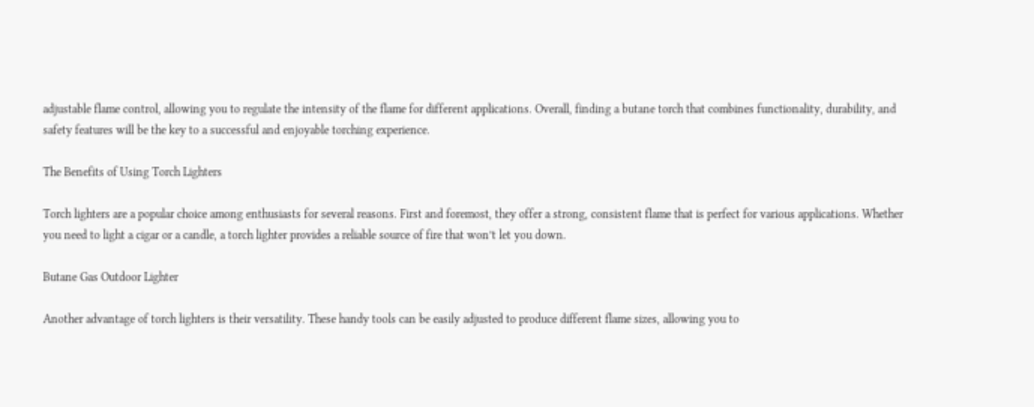adjustable flame control, allowing you to regulate the intensity of the flame for different applications. Overall, finding a butane torch that combines functionality, durability, and safety features will be the key to a successful and enjoyable torching experience.

The Benefits of Using Torch Lighters

Torch lighters are a popular choice among enthusiasts for several reasons. First and foremost, they offer a strong, consistent flame that is perfect for various applications. Whether you need to light a cigar or a candle, a torch lighter provides a reliable source of fire that won’t let you down.

Butane Gas Outdoor Lighter

Another advantage of torch lighters is their versatility. These handy tools can be easily adjusted to produce different flame sizes, allowing you to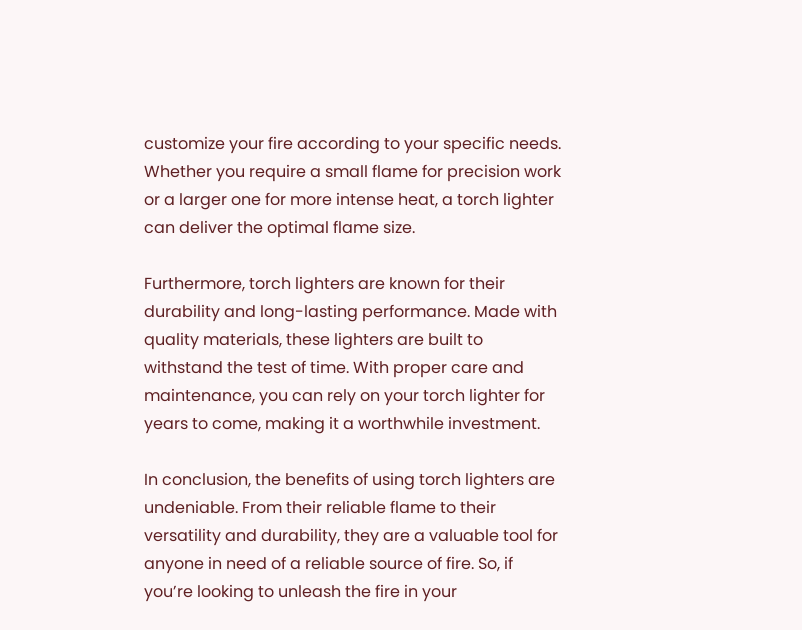customize your fire according to your specific needs. Whether you require a small flame for precision work or a larger one for more intense heat, a torch lighter can deliver the optimal flame size.

Furthermore, torch lighters are known for their durability and long-lasting performance. Made with quality materials, these lighters are built to withstand the test of time. With proper care and maintenance, you can rely on your torch lighter for years to come, making it a worthwhile investment.

In conclusion, the benefits of using torch lighters are undeniable. From their reliable flame to their versatility and durability, they are a valuable tool for anyone in need of a reliable source of fire. So, if you’re looking to unleash the fire in your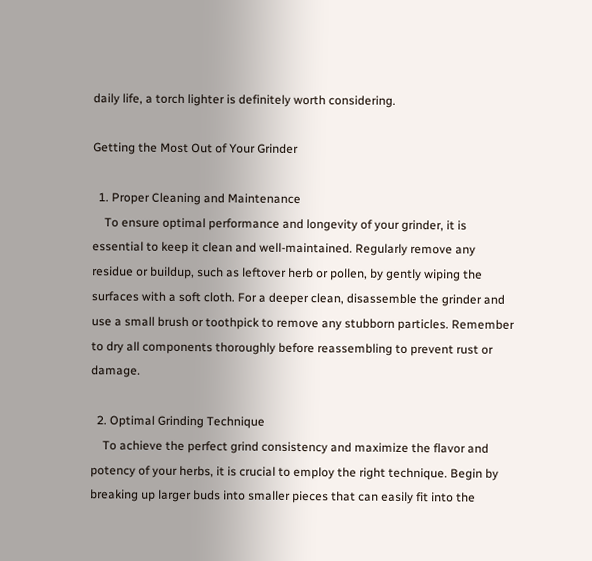daily life, a torch lighter is definitely worth considering.

Getting the Most Out of Your Grinder

  1. Proper Cleaning and Maintenance
    To ensure optimal performance and longevity of your grinder, it is essential to keep it clean and well-maintained. Regularly remove any residue or buildup, such as leftover herb or pollen, by gently wiping the surfaces with a soft cloth. For a deeper clean, disassemble the grinder and use a small brush or toothpick to remove any stubborn particles. Remember to dry all components thoroughly before reassembling to prevent rust or damage.

  2. Optimal Grinding Technique
    To achieve the perfect grind consistency and maximize the flavor and potency of your herbs, it is crucial to employ the right technique. Begin by breaking up larger buds into smaller pieces that can easily fit into the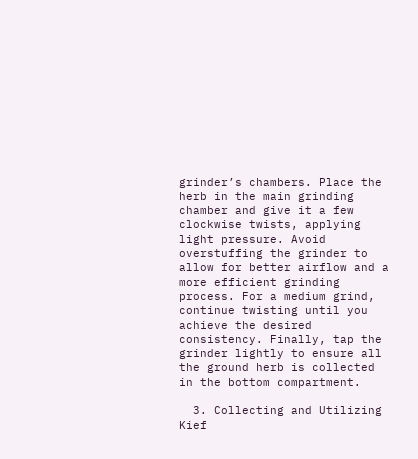grinder’s chambers. Place the herb in the main grinding chamber and give it a few clockwise twists, applying light pressure. Avoid overstuffing the grinder to allow for better airflow and a more efficient grinding process. For a medium grind, continue twisting until you achieve the desired consistency. Finally, tap the grinder lightly to ensure all the ground herb is collected in the bottom compartment.

  3. Collecting and Utilizing Kief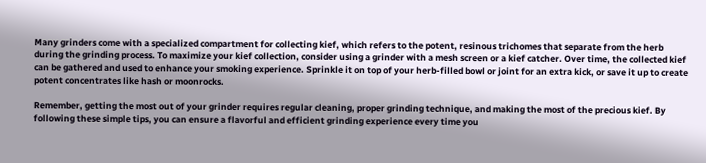Many grinders come with a specialized compartment for collecting kief, which refers to the potent, resinous trichomes that separate from the herb during the grinding process. To maximize your kief collection, consider using a grinder with a mesh screen or a kief catcher. Over time, the collected kief can be gathered and used to enhance your smoking experience. Sprinkle it on top of your herb-filled bowl or joint for an extra kick, or save it up to create potent concentrates like hash or moonrocks.

Remember, getting the most out of your grinder requires regular cleaning, proper grinding technique, and making the most of the precious kief. By following these simple tips, you can ensure a flavorful and efficient grinding experience every time you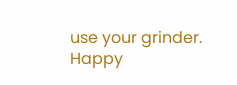use your grinder. Happy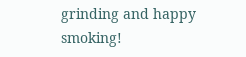grinding and happy smoking!